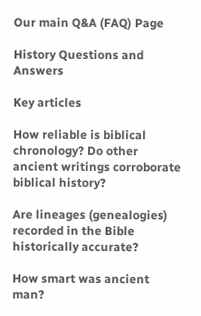Our main Q&A (FAQ) Page

History Questions and Answers

Key articles

How reliable is biblical chronology? Do other ancient writings corroborate biblical history?

Are lineages (genealogies) recorded in the Bible historically accurate?

How smart was ancient man?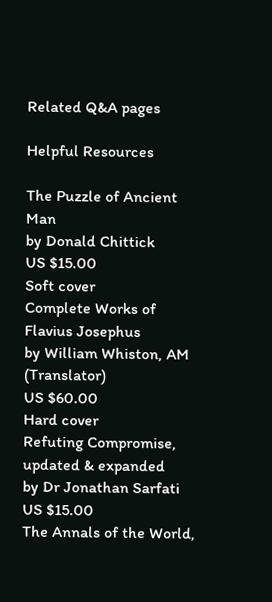Related Q&A pages

Helpful Resources

The Puzzle of Ancient Man
by Donald Chittick
US $15.00
Soft cover
Complete Works of Flavius Josephus
by William Whiston, AM (Translator)
US $60.00
Hard cover
Refuting Compromise, updated & expanded
by Dr Jonathan Sarfati
US $15.00
The Annals of the World,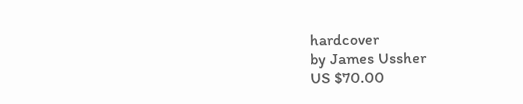hardcover
by James Ussher
US $70.00